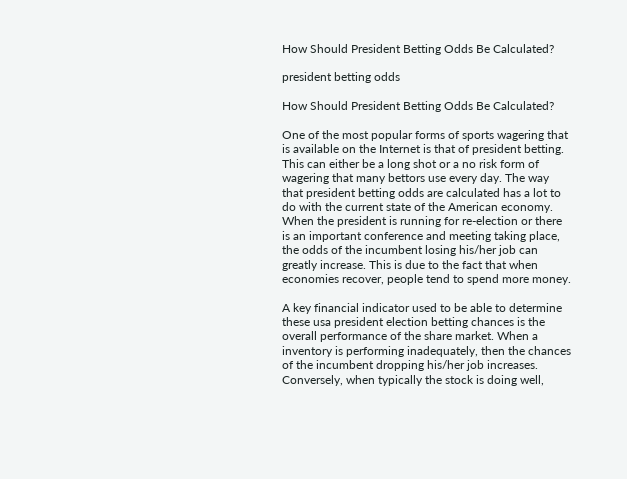How Should President Betting Odds Be Calculated?

president betting odds

How Should President Betting Odds Be Calculated?

One of the most popular forms of sports wagering that is available on the Internet is that of president betting. This can either be a long shot or a no risk form of wagering that many bettors use every day. The way that president betting odds are calculated has a lot to do with the current state of the American economy. When the president is running for re-election or there is an important conference and meeting taking place, the odds of the incumbent losing his/her job can greatly increase. This is due to the fact that when economies recover, people tend to spend more money.

A key financial indicator used to be able to determine these usa president election betting chances is the overall performance of the share market. When a inventory is performing inadequately, then the chances of the incumbent dropping his/her job increases. Conversely, when typically the stock is doing well,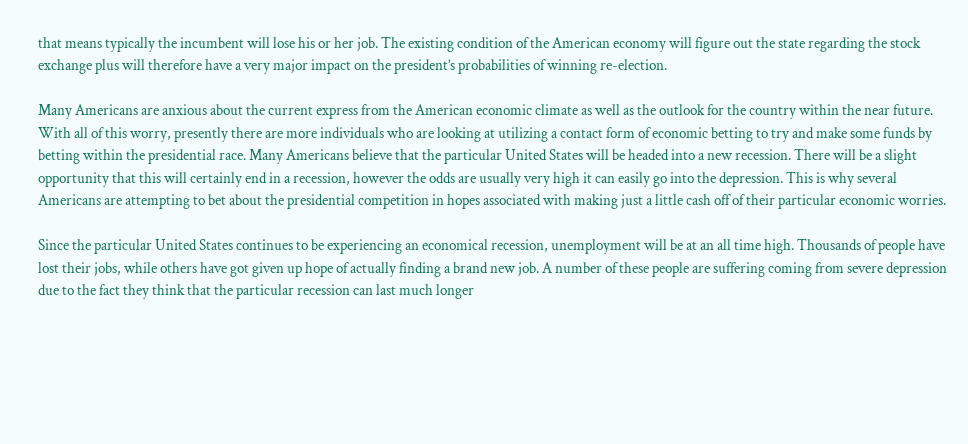that means typically the incumbent will lose his or her job. The existing condition of the American economy will figure out the state regarding the stock exchange plus will therefore have a very major impact on the president’s probabilities of winning re-election.

Many Americans are anxious about the current express from the American economic climate as well as the outlook for the country within the near future. With all of this worry, presently there are more individuals who are looking at utilizing a contact form of economic betting to try and make some funds by betting within the presidential race. Many Americans believe that the particular United States will be headed into a new recession. There will be a slight opportunity that this will certainly end in a recession, however the odds are usually very high it can easily go into the depression. This is why several Americans are attempting to bet about the presidential competition in hopes associated with making just a little cash off of their particular economic worries.

Since the particular United States continues to be experiencing an economical recession, unemployment will be at an all time high. Thousands of people have lost their jobs, while others have got given up hope of actually finding a brand new job. A number of these people are suffering coming from severe depression due to the fact they think that the particular recession can last much longer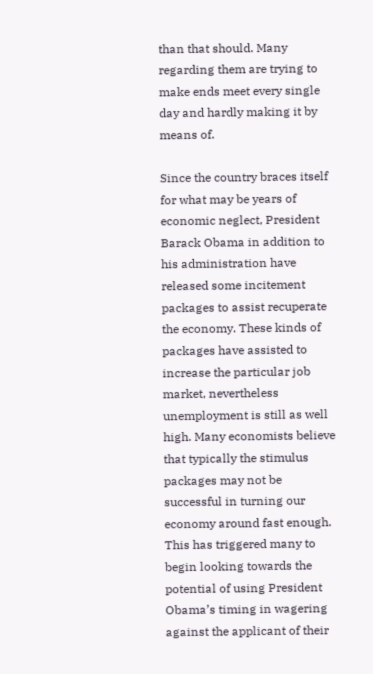than that should. Many regarding them are trying to make ends meet every single day and hardly making it by means of.

Since the country braces itself for what may be years of economic neglect, President Barack Obama in addition to his administration have released some incitement packages to assist recuperate the economy. These kinds of packages have assisted to increase the particular job market, nevertheless unemployment is still as well high. Many economists believe that typically the stimulus packages may not be successful in turning our economy around fast enough. This has triggered many to begin looking towards the potential of using President Obama’s timing in wagering against the applicant of their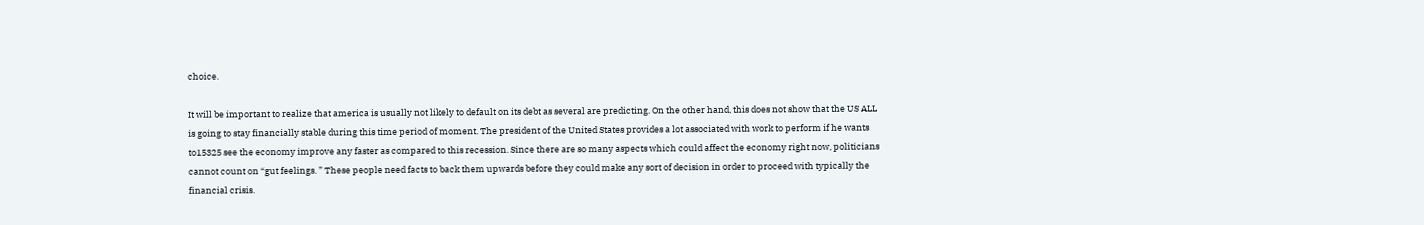choice.

It will be important to realize that america is usually not likely to default on its debt as several are predicting. On the other hand, this does not show that the US ALL is going to stay financially stable during this time period of moment. The president of the United States provides a lot associated with work to perform if he wants to15325 see the economy improve any faster as compared to this recession. Since there are so many aspects which could affect the economy right now, politicians cannot count on “gut feelings. ” These people need facts to back them upwards before they could make any sort of decision in order to proceed with typically the financial crisis.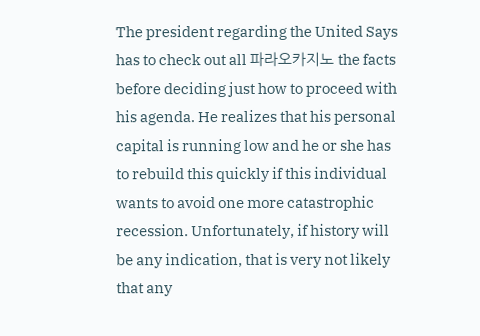The president regarding the United Says has to check out all 파라오카지노 the facts before deciding just how to proceed with his agenda. He realizes that his personal capital is running low and he or she has to rebuild this quickly if this individual wants to avoid one more catastrophic recession. Unfortunately, if history will be any indication, that is very not likely that any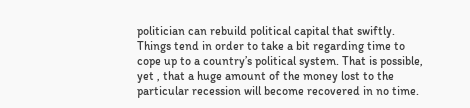politician can rebuild political capital that swiftly. Things tend in order to take a bit regarding time to cope up to a country’s political system. That is possible, yet , that a huge amount of the money lost to the particular recession will become recovered in no time.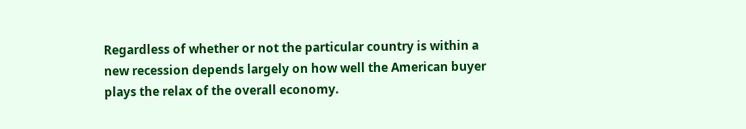Regardless of whether or not the particular country is within a new recession depends largely on how well the American buyer plays the relax of the overall economy.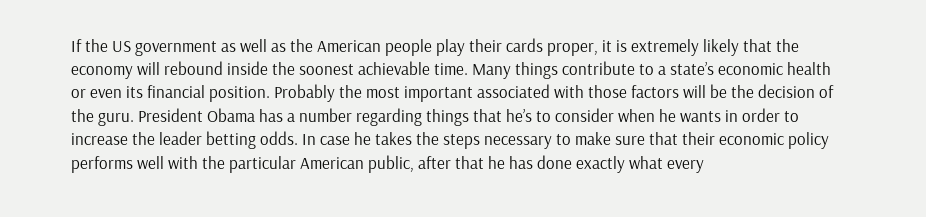If the US government as well as the American people play their cards proper, it is extremely likely that the economy will rebound inside the soonest achievable time. Many things contribute to a state’s economic health or even its financial position. Probably the most important associated with those factors will be the decision of the guru. President Obama has a number regarding things that he’s to consider when he wants in order to increase the leader betting odds. In case he takes the steps necessary to make sure that their economic policy performs well with the particular American public, after that he has done exactly what every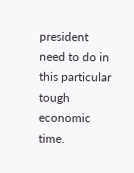president need to do in this particular tough economic time.